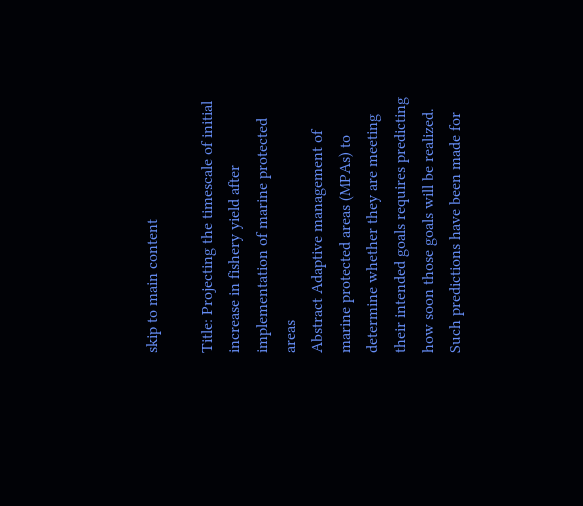skip to main content

Title: Projecting the timescale of initial increase in fishery yield after implementation of marine protected areas
Abstract Adaptive management of marine protected areas (MPAs) to determine whether they are meeting their intended goals requires predicting how soon those goals will be realized. Such predictions have been made for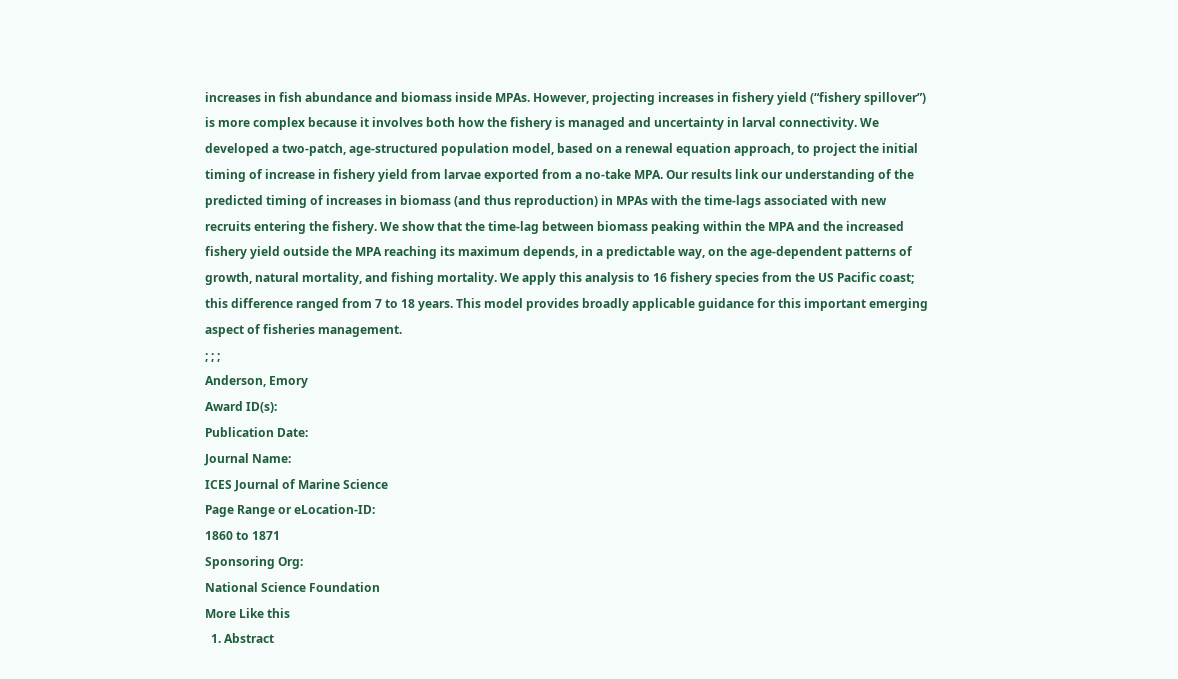increases in fish abundance and biomass inside MPAs. However, projecting increases in fishery yield (“fishery spillover”) is more complex because it involves both how the fishery is managed and uncertainty in larval connectivity. We developed a two-patch, age-structured population model, based on a renewal equation approach, to project the initial timing of increase in fishery yield from larvae exported from a no-take MPA. Our results link our understanding of the predicted timing of increases in biomass (and thus reproduction) in MPAs with the time-lags associated with new recruits entering the fishery. We show that the time-lag between biomass peaking within the MPA and the increased fishery yield outside the MPA reaching its maximum depends, in a predictable way, on the age-dependent patterns of growth, natural mortality, and fishing mortality. We apply this analysis to 16 fishery species from the US Pacific coast; this difference ranged from 7 to 18 years. This model provides broadly applicable guidance for this important emerging aspect of fisheries management.
; ; ;
Anderson, Emory
Award ID(s):
Publication Date:
Journal Name:
ICES Journal of Marine Science
Page Range or eLocation-ID:
1860 to 1871
Sponsoring Org:
National Science Foundation
More Like this
  1. Abstract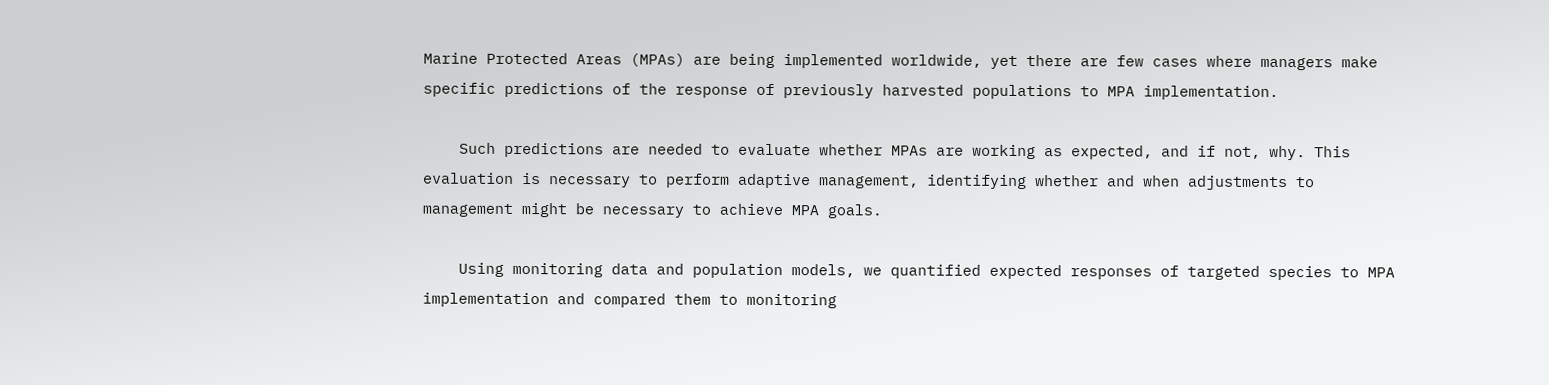Marine Protected Areas (MPAs) are being implemented worldwide, yet there are few cases where managers make specific predictions of the response of previously harvested populations to MPA implementation.

    Such predictions are needed to evaluate whether MPAs are working as expected, and if not, why. This evaluation is necessary to perform adaptive management, identifying whether and when adjustments to management might be necessary to achieve MPA goals.

    Using monitoring data and population models, we quantified expected responses of targeted species to MPA implementation and compared them to monitoring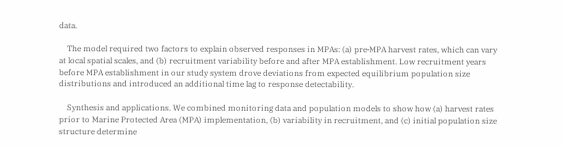data.

    The model required two factors to explain observed responses in MPAs: (a) pre‐MPA harvest rates, which can vary at local spatial scales, and (b) recruitment variability before and after MPA establishment. Low recruitment years before MPA establishment in our study system drove deviations from expected equilibrium population size distributions and introduced an additional time lag to response detectability.

    Synthesis and applications. We combined monitoring data and population models to show how (a) harvest rates prior to Marine Protected Area (MPA) implementation, (b) variability in recruitment, and (c) initial population size structure determine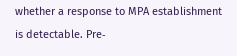whether a response to MPA establishment is detectable. Pre‐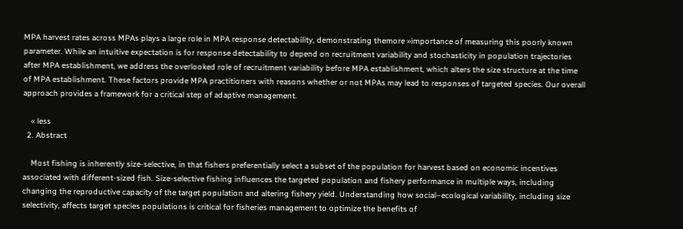MPA harvest rates across MPAs plays a large role in MPA response detectability, demonstrating themore »importance of measuring this poorly known parameter. While an intuitive expectation is for response detectability to depend on recruitment variability and stochasticity in population trajectories after MPA establishment, we address the overlooked role of recruitment variability before MPA establishment, which alters the size structure at the time of MPA establishment. These factors provide MPA practitioners with reasons whether or not MPAs may lead to responses of targeted species. Our overall approach provides a framework for a critical step of adaptive management.

    « less
  2. Abstract

    Most fishing is inherently size‐selective, in that fishers preferentially select a subset of the population for harvest based on economic incentives associated with different‐sized fish. Size‐selective fishing influences the targeted population and fishery performance in multiple ways, including changing the reproductive capacity of the target population and altering fishery yield. Understanding how social–ecological variability, including size selectivity, affects target species populations is critical for fisheries management to optimize the benefits of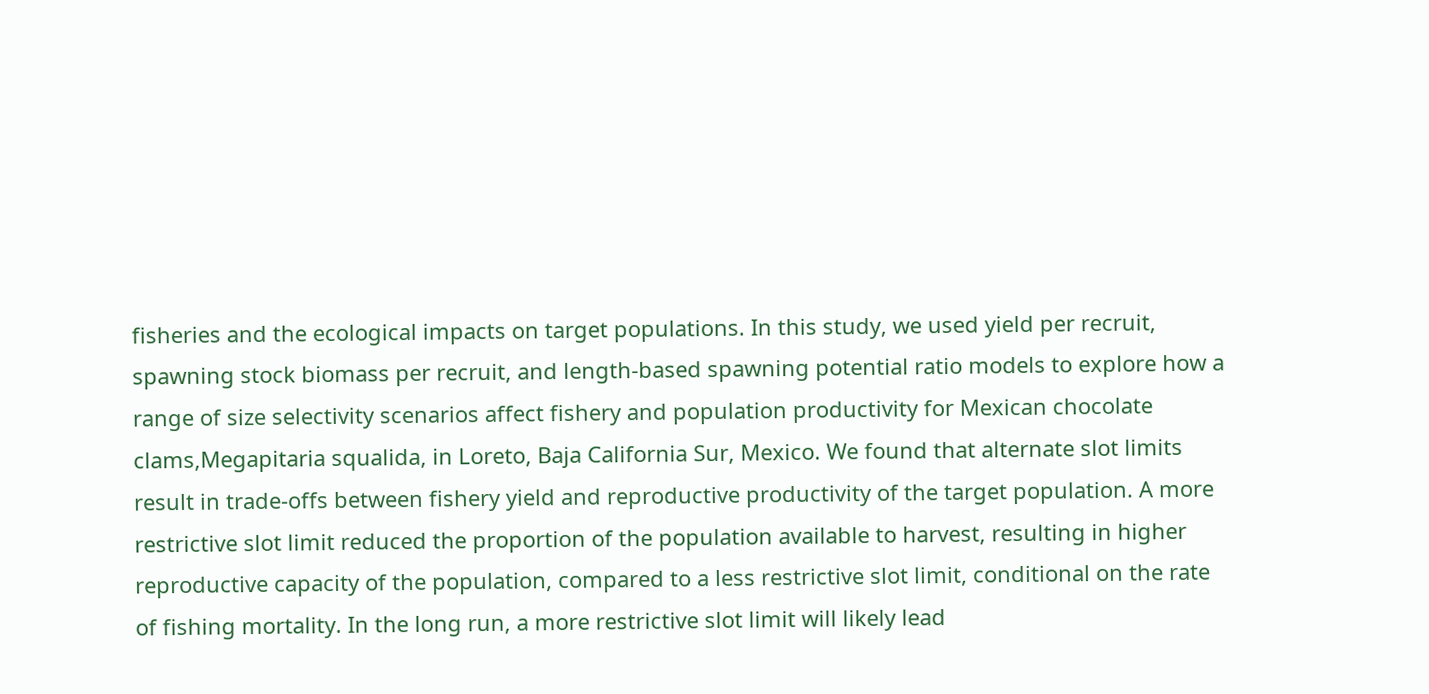fisheries and the ecological impacts on target populations. In this study, we used yield per recruit, spawning stock biomass per recruit, and length‐based spawning potential ratio models to explore how a range of size selectivity scenarios affect fishery and population productivity for Mexican chocolate clams,Megapitaria squalida, in Loreto, Baja California Sur, Mexico. We found that alternate slot limits result in trade‐offs between fishery yield and reproductive productivity of the target population. A more restrictive slot limit reduced the proportion of the population available to harvest, resulting in higher reproductive capacity of the population, compared to a less restrictive slot limit, conditional on the rate of fishing mortality. In the long run, a more restrictive slot limit will likely lead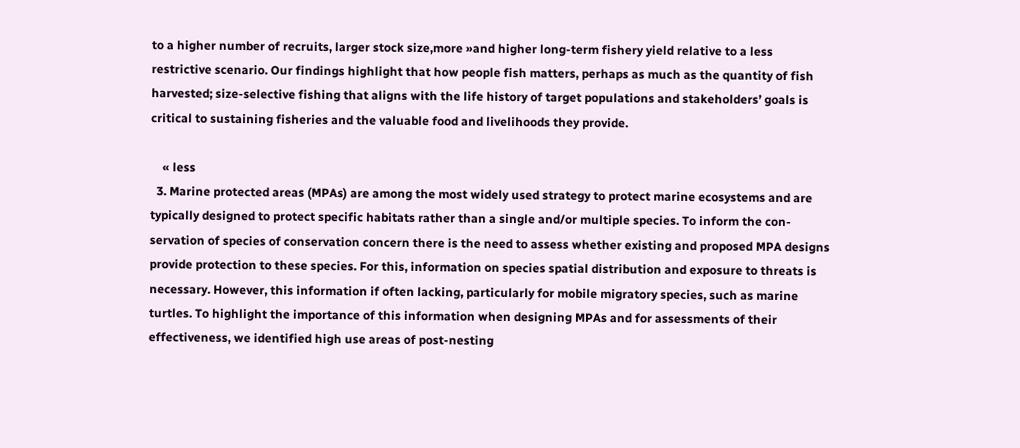to a higher number of recruits, larger stock size,more »and higher long‐term fishery yield relative to a less restrictive scenario. Our findings highlight that how people fish matters, perhaps as much as the quantity of fish harvested; size‐selective fishing that aligns with the life history of target populations and stakeholders’ goals is critical to sustaining fisheries and the valuable food and livelihoods they provide.

    « less
  3. Marine protected areas (MPAs) are among the most widely used strategy to protect marine ecosystems and are typically designed to protect specific habitats rather than a single and/or multiple species. To inform the con- servation of species of conservation concern there is the need to assess whether existing and proposed MPA designs provide protection to these species. For this, information on species spatial distribution and exposure to threats is necessary. However, this information if often lacking, particularly for mobile migratory species, such as marine turtles. To highlight the importance of this information when designing MPAs and for assessments of their effectiveness, we identified high use areas of post-nesting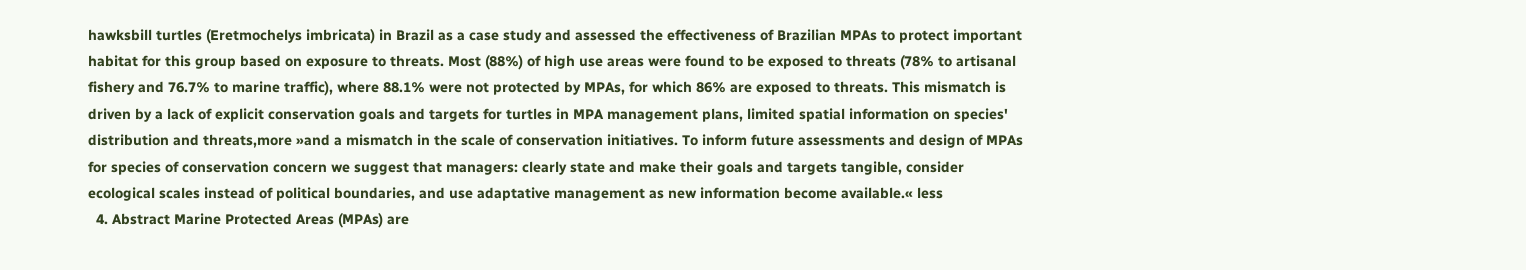hawksbill turtles (Eretmochelys imbricata) in Brazil as a case study and assessed the effectiveness of Brazilian MPAs to protect important habitat for this group based on exposure to threats. Most (88%) of high use areas were found to be exposed to threats (78% to artisanal fishery and 76.7% to marine traffic), where 88.1% were not protected by MPAs, for which 86% are exposed to threats. This mismatch is driven by a lack of explicit conservation goals and targets for turtles in MPA management plans, limited spatial information on species' distribution and threats,more »and a mismatch in the scale of conservation initiatives. To inform future assessments and design of MPAs for species of conservation concern we suggest that managers: clearly state and make their goals and targets tangible, consider ecological scales instead of political boundaries, and use adaptative management as new information become available.« less
  4. Abstract Marine Protected Areas (MPAs) are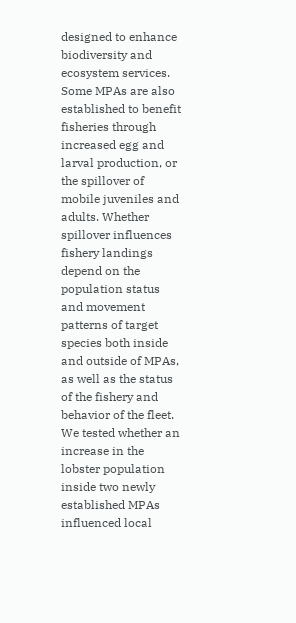designed to enhance biodiversity and ecosystem services. Some MPAs are also established to benefit fisheries through increased egg and larval production, or the spillover of mobile juveniles and adults. Whether spillover influences fishery landings depend on the population status and movement patterns of target species both inside and outside of MPAs, as well as the status of the fishery and behavior of the fleet. We tested whether an increase in the lobster population inside two newly established MPAs influenced local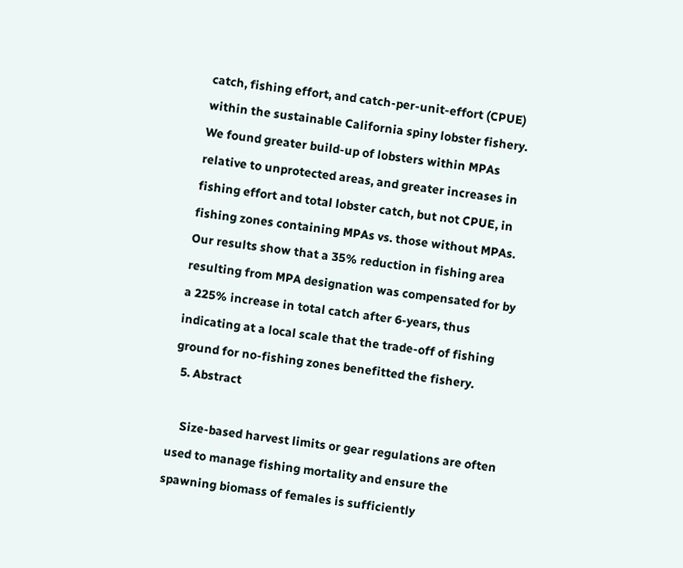catch, fishing effort, and catch-per-unit-effort (CPUE) within the sustainable California spiny lobster fishery. We found greater build-up of lobsters within MPAs relative to unprotected areas, and greater increases in fishing effort and total lobster catch, but not CPUE, in fishing zones containing MPAs vs. those without MPAs. Our results show that a 35% reduction in fishing area resulting from MPA designation was compensated for by a 225% increase in total catch after 6-years, thus indicating at a local scale that the trade-off of fishing ground for no-fishing zones benefitted the fishery.
  5. Abstract

    Size‐based harvest limits or gear regulations are often used to manage fishing mortality and ensure the spawning biomass of females is sufficiently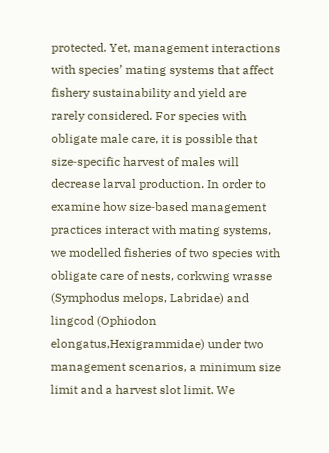protected. Yet, management interactions with species’ mating systems that affect fishery sustainability and yield are rarely considered. For species with obligate male care, it is possible that size‐specific harvest of males will decrease larval production. In order to examine how size‐based management practices interact with mating systems, we modelled fisheries of two species with obligate care of nests, corkwing wrasse (Symphodus melops, Labridae) and lingcod (Ophiodon elongatus,Hexigrammidae) under two management scenarios, a minimum size limit and a harvest slot limit. We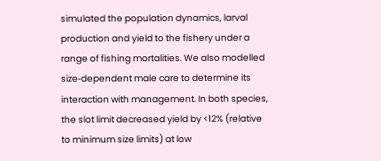simulated the population dynamics, larval production and yield to the fishery under a range of fishing mortalities. We also modelled size‐dependent male care to determine its interaction with management. In both species, the slot limit decreased yield by <12% (relative to minimum size limits) at low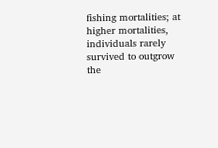fishing mortalities; at higher mortalities, individuals rarely survived to outgrow the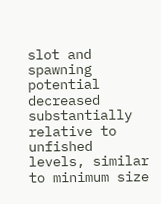slot and spawning potential decreased substantially relative to unfished levels, similar to minimum size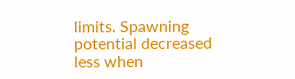limits. Spawning potential decreased less when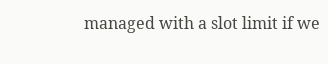managed with a slot limit if we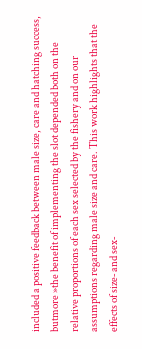included a positive feedback between male size, care and hatching success, butmore »the benefit of implementing the slot depended both on the relative proportions of each sex selected by the fishery and on our assumptions regarding male size and care. This work highlights that the effects of size‐ and sex‐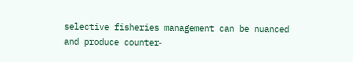selective fisheries management can be nuanced and produce counter‐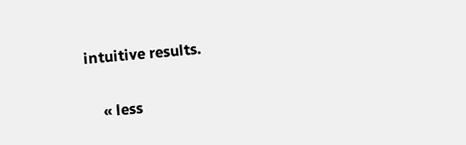intuitive results.

    « less